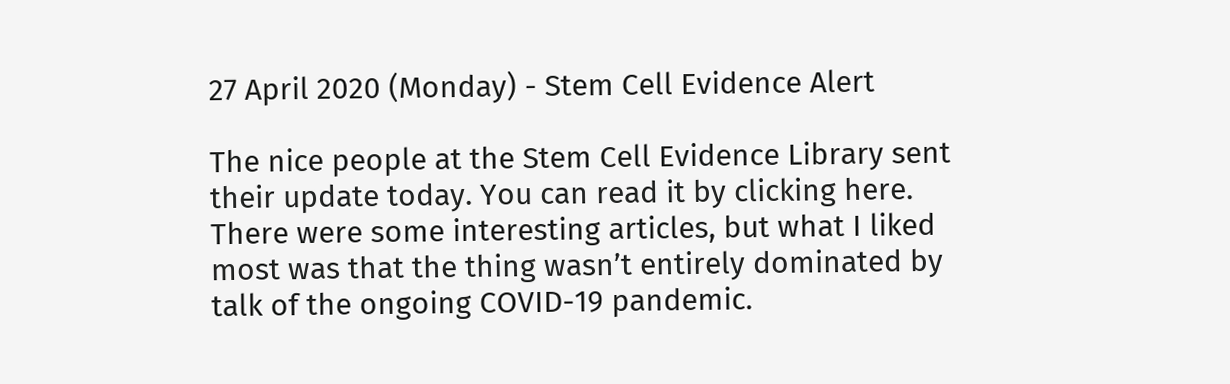27 April 2020 (Monday) - Stem Cell Evidence Alert

The nice people at the Stem Cell Evidence Library sent their update today. You can read it by clicking here.
There were some interesting articles, but what I liked most was that the thing wasn’t entirely dominated by talk of the ongoing COVID-19 pandemic.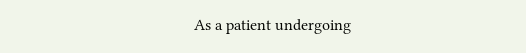As a patient undergoing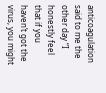anticoagulation said to me the other day “I honestly feel that if you haven’t got the virus, you might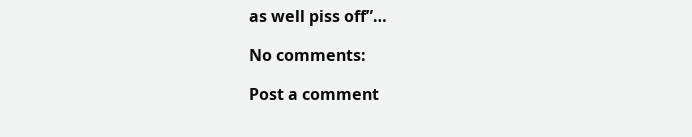as well piss off”…

No comments:

Post a comment